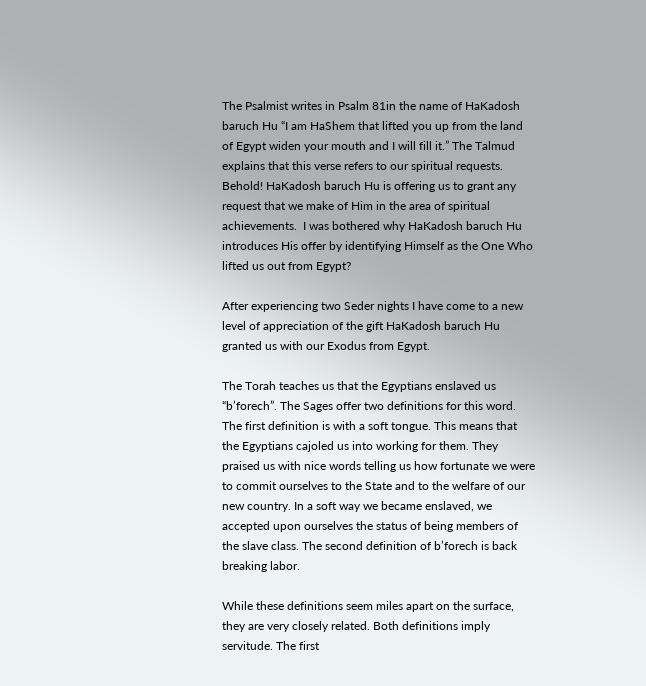The Psalmist writes in Psalm 81in the name of HaKadosh baruch Hu “I am HaShem that lifted you up from the land of Egypt widen your mouth and I will fill it.” The Talmud explains that this verse refers to our spiritual requests. Behold! HaKadosh baruch Hu is offering us to grant any request that we make of Him in the area of spiritual achievements.  I was bothered why HaKadosh baruch Hu introduces His offer by identifying Himself as the One Who lifted us out from Egypt?

After experiencing two Seder nights I have come to a new level of appreciation of the gift HaKadosh baruch Hu granted us with our Exodus from Egypt.

The Torah teaches us that the Egyptians enslaved us “b’forech”. The Sages offer two definitions for this word. The first definition is with a soft tongue. This means that the Egyptians cajoled us into working for them. They praised us with nice words telling us how fortunate we were to commit ourselves to the State and to the welfare of our new country. In a soft way we became enslaved, we accepted upon ourselves the status of being members of the slave class. The second definition of b’forech is back breaking labor.

While these definitions seem miles apart on the surface, they are very closely related. Both definitions imply servitude. The first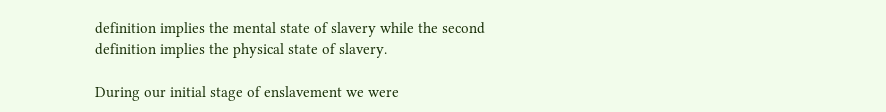definition implies the mental state of slavery while the second definition implies the physical state of slavery.

During our initial stage of enslavement we were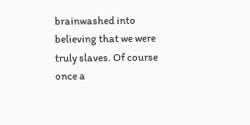brainwashed into believing that we were truly slaves. Of course once a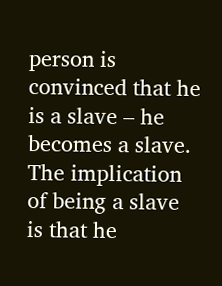person is convinced that he is a slave – he becomes a slave. The implication of being a slave is that he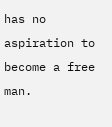has no aspiration to become a free man.